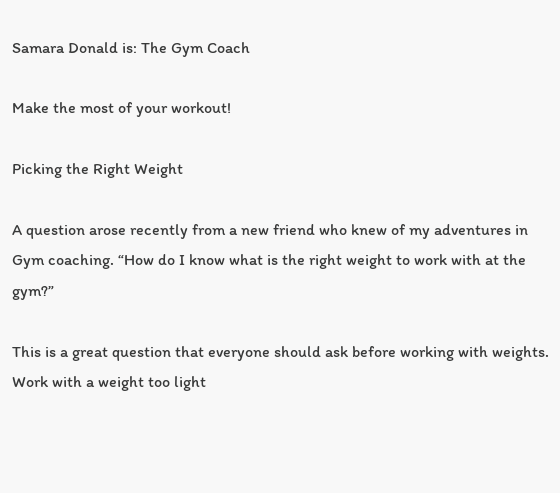Samara Donald is: The Gym Coach

Make the most of your workout!

Picking the Right Weight

A question arose recently from a new friend who knew of my adventures in Gym coaching. “How do I know what is the right weight to work with at the gym?”

This is a great question that everyone should ask before working with weights. Work with a weight too light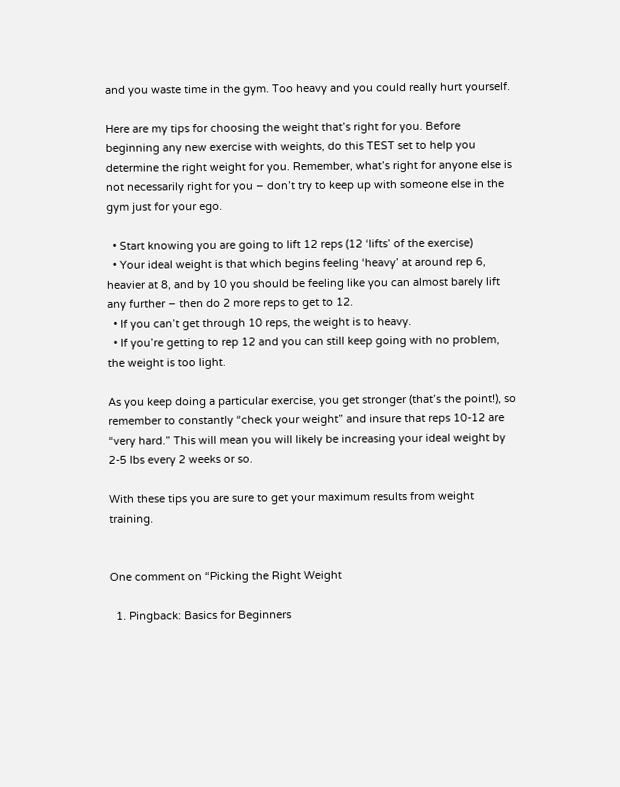and you waste time in the gym. Too heavy and you could really hurt yourself.

Here are my tips for choosing the weight that’s right for you. Before beginning any new exercise with weights, do this TEST set to help you determine the right weight for you. Remember, what’s right for anyone else is not necessarily right for you – don’t try to keep up with someone else in the gym just for your ego.

  • Start knowing you are going to lift 12 reps (12 ‘lifts’ of the exercise)
  • Your ideal weight is that which begins feeling ‘heavy’ at around rep 6, heavier at 8, and by 10 you should be feeling like you can almost barely lift any further – then do 2 more reps to get to 12.
  • If you can’t get through 10 reps, the weight is to heavy.
  • If you’re getting to rep 12 and you can still keep going with no problem, the weight is too light.

As you keep doing a particular exercise, you get stronger (that’s the point!), so remember to constantly “check your weight” and insure that reps 10-12 are “very hard.” This will mean you will likely be increasing your ideal weight by 2-5 lbs every 2 weeks or so.

With these tips you are sure to get your maximum results from weight training.


One comment on “Picking the Right Weight

  1. Pingback: Basics for Beginners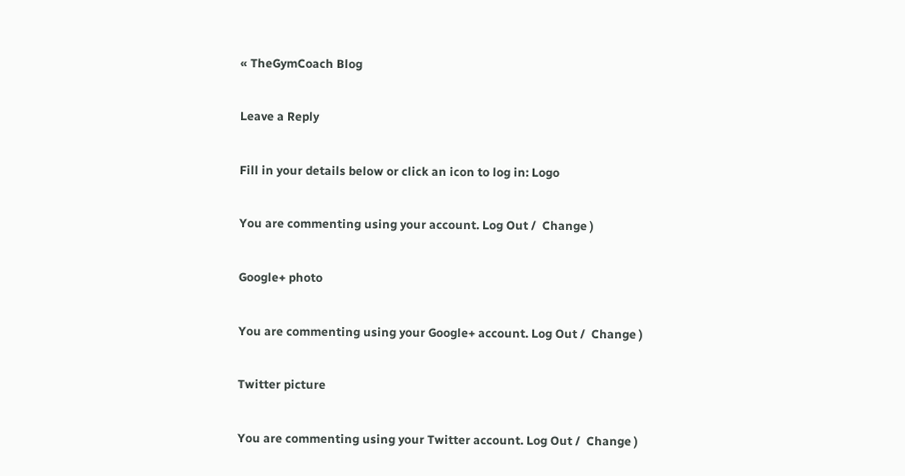« TheGymCoach Blog

Leave a Reply

Fill in your details below or click an icon to log in: Logo

You are commenting using your account. Log Out /  Change )

Google+ photo

You are commenting using your Google+ account. Log Out /  Change )

Twitter picture

You are commenting using your Twitter account. Log Out /  Change )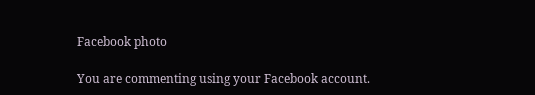Facebook photo

You are commenting using your Facebook account.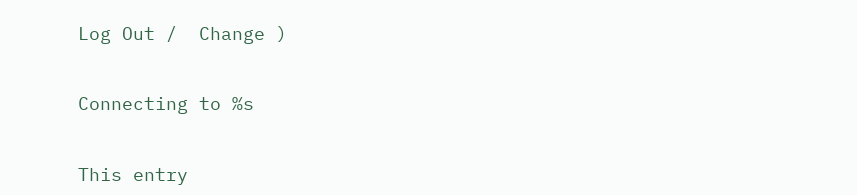Log Out /  Change )


Connecting to %s


This entry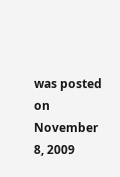was posted on November 8, 2009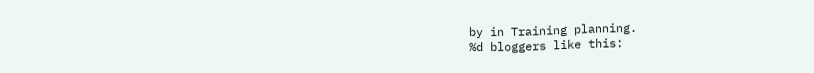by in Training planning.
%d bloggers like this: